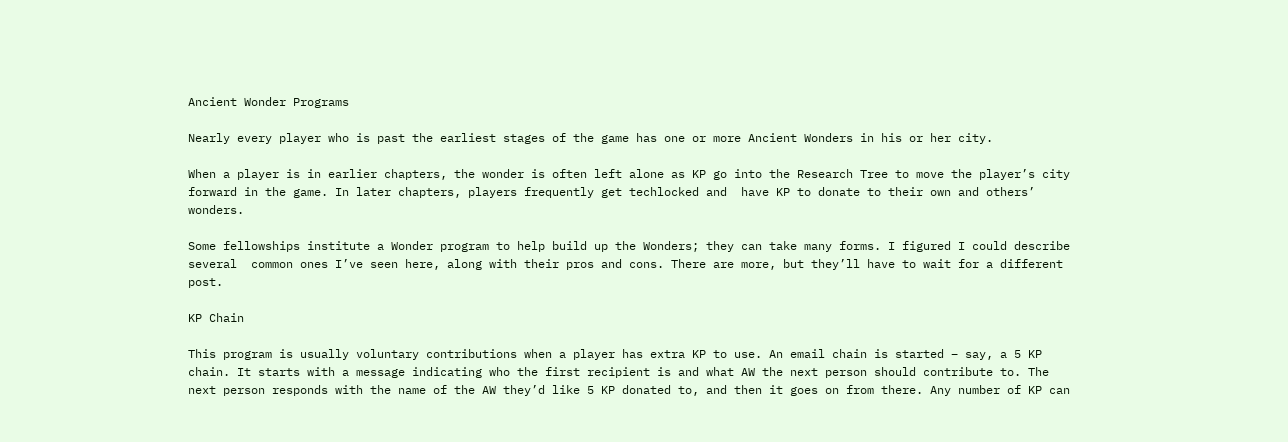Ancient Wonder Programs

Nearly every player who is past the earliest stages of the game has one or more Ancient Wonders in his or her city.

When a player is in earlier chapters, the wonder is often left alone as KP go into the Research Tree to move the player’s city forward in the game. In later chapters, players frequently get techlocked and  have KP to donate to their own and others’ wonders.

Some fellowships institute a Wonder program to help build up the Wonders; they can take many forms. I figured I could describe several  common ones I’ve seen here, along with their pros and cons. There are more, but they’ll have to wait for a different post.

KP Chain

This program is usually voluntary contributions when a player has extra KP to use. An email chain is started – say, a 5 KP chain. It starts with a message indicating who the first recipient is and what AW the next person should contribute to. The next person responds with the name of the AW they’d like 5 KP donated to, and then it goes on from there. Any number of KP can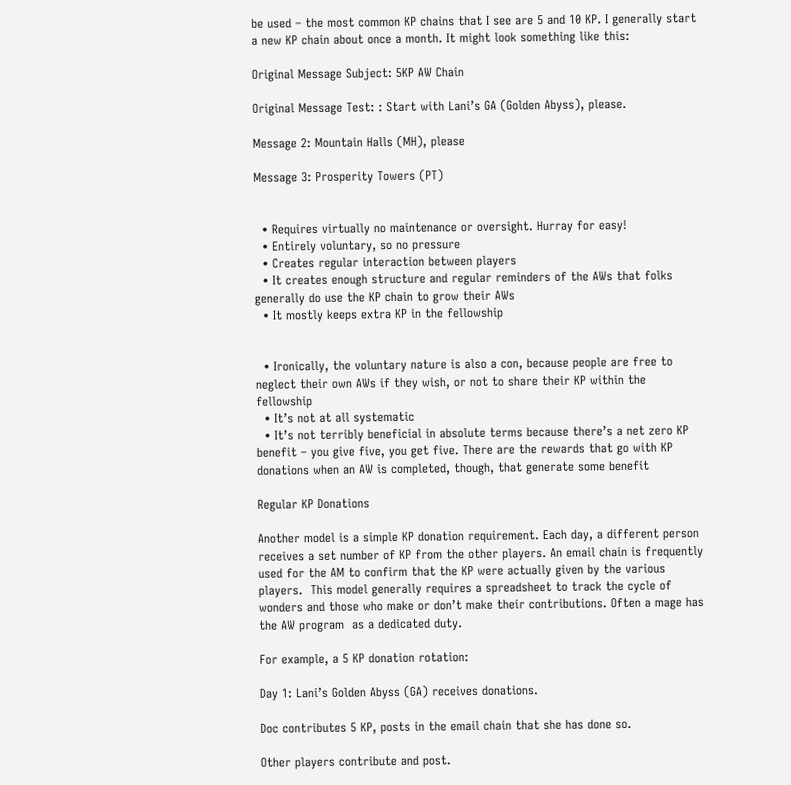be used – the most common KP chains that I see are 5 and 10 KP. I generally start a new KP chain about once a month. It might look something like this:

Original Message Subject: 5KP AW Chain

Original Message Test: : Start with Lani’s GA (Golden Abyss), please.

Message 2: Mountain Halls (MH), please

Message 3: Prosperity Towers (PT)


  • Requires virtually no maintenance or oversight. Hurray for easy!
  • Entirely voluntary, so no pressure
  • Creates regular interaction between players
  • It creates enough structure and regular reminders of the AWs that folks generally do use the KP chain to grow their AWs
  • It mostly keeps extra KP in the fellowship


  • Ironically, the voluntary nature is also a con, because people are free to neglect their own AWs if they wish, or not to share their KP within the fellowship
  • It’s not at all systematic
  • It’s not terribly beneficial in absolute terms because there’s a net zero KP benefit – you give five, you get five. There are the rewards that go with KP donations when an AW is completed, though, that generate some benefit

Regular KP Donations

Another model is a simple KP donation requirement. Each day, a different person receives a set number of KP from the other players. An email chain is frequently used for the AM to confirm that the KP were actually given by the various players.  This model generally requires a spreadsheet to track the cycle of wonders and those who make or don’t make their contributions. Often a mage has the AW program  as a dedicated duty.

For example, a 5 KP donation rotation:

Day 1: Lani’s Golden Abyss (GA) receives donations.

Doc contributes 5 KP, posts in the email chain that she has done so.

Other players contribute and post.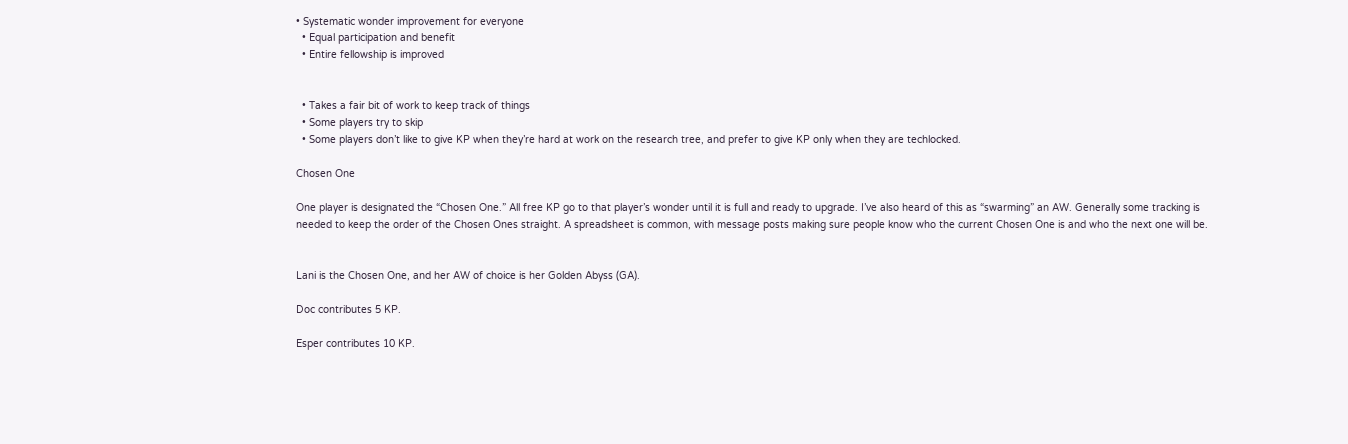• Systematic wonder improvement for everyone
  • Equal participation and benefit
  • Entire fellowship is improved


  • Takes a fair bit of work to keep track of things
  • Some players try to skip
  • Some players don’t like to give KP when they’re hard at work on the research tree, and prefer to give KP only when they are techlocked.

Chosen One

One player is designated the “Chosen One.” All free KP go to that player’s wonder until it is full and ready to upgrade. I’ve also heard of this as “swarming” an AW. Generally some tracking is needed to keep the order of the Chosen Ones straight. A spreadsheet is common, with message posts making sure people know who the current Chosen One is and who the next one will be.


Lani is the Chosen One, and her AW of choice is her Golden Abyss (GA).

Doc contributes 5 KP.

Esper contributes 10 KP.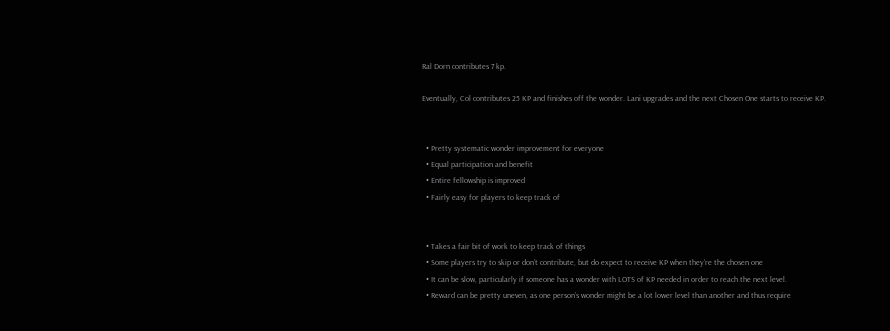Ral Dorn contributes 7 kp.

Eventually, Col contributes 25 KP and finishes off the wonder. Lani upgrades and the next Chosen One starts to receive KP.


  • Pretty systematic wonder improvement for everyone
  • Equal participation and benefit
  • Entire fellowship is improved
  • Fairly easy for players to keep track of


  • Takes a fair bit of work to keep track of things
  • Some players try to skip or don’t contribute, but do expect to receive KP when they’re the chosen one
  • It can be slow, particularly if someone has a wonder with LOTS of KP needed in order to reach the next level.
  • Reward can be pretty uneven, as one person’s wonder might be a lot lower level than another and thus require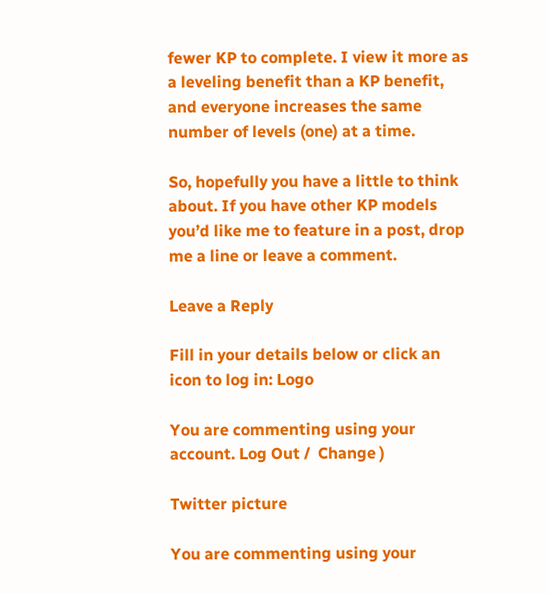fewer KP to complete. I view it more as a leveling benefit than a KP benefit, and everyone increases the same number of levels (one) at a time.

So, hopefully you have a little to think about. If you have other KP models you’d like me to feature in a post, drop me a line or leave a comment.

Leave a Reply

Fill in your details below or click an icon to log in: Logo

You are commenting using your account. Log Out /  Change )

Twitter picture

You are commenting using your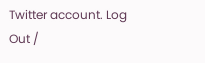Twitter account. Log Out /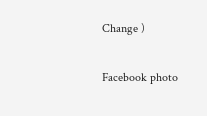Change )

Facebook photo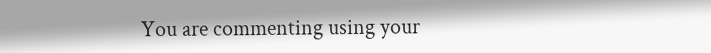You are commenting using your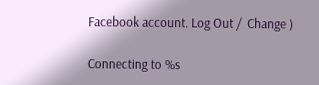Facebook account. Log Out /  Change )

Connecting to %s